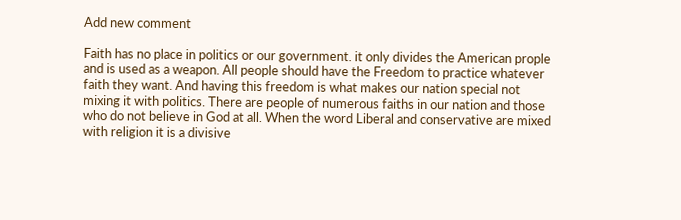Add new comment

Faith has no place in politics or our government. it only divides the American prople and is used as a weapon. All people should have the Freedom to practice whatever faith they want. And having this freedom is what makes our nation special not mixing it with politics. There are people of numerous faiths in our nation and those who do not believe in God at all. When the word Liberal and conservative are mixed with religion it is a divisive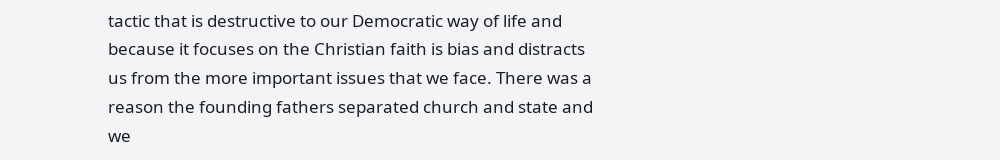tactic that is destructive to our Democratic way of life and because it focuses on the Christian faith is bias and distracts us from the more important issues that we face. There was a reason the founding fathers separated church and state and we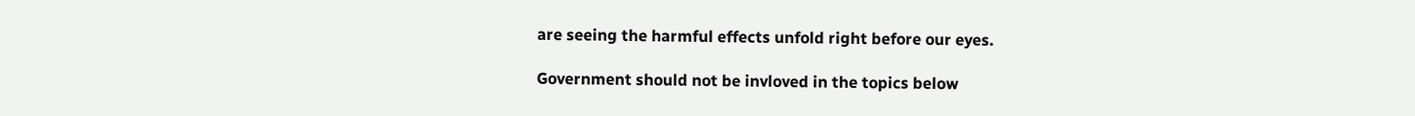are seeing the harmful effects unfold right before our eyes.

Government should not be invloved in the topics below